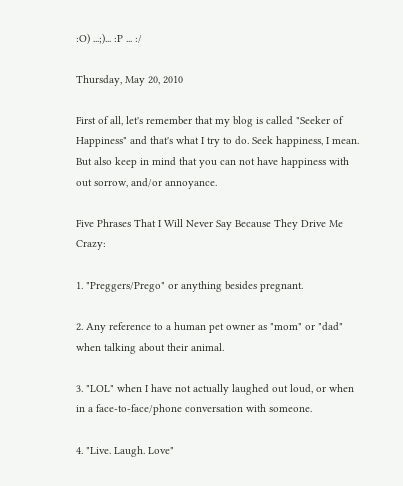:O) ...;)... :P ... :/

Thursday, May 20, 2010

First of all, let's remember that my blog is called "Seeker of Happiness" and that's what I try to do. Seek happiness, I mean. But also keep in mind that you can not have happiness with out sorrow, and/or annoyance.

Five Phrases That I Will Never Say Because They Drive Me Crazy:

1. "Preggers/Prego" or anything besides pregnant.

2. Any reference to a human pet owner as "mom" or "dad" when talking about their animal.

3. "LOL" when I have not actually laughed out loud, or when in a face-to-face/phone conversation with someone.

4. "Live. Laugh. Love"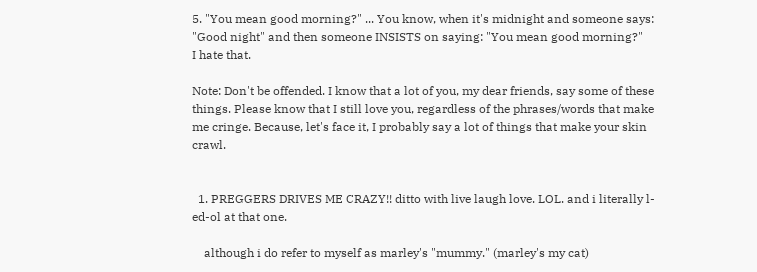5. "You mean good morning?" ... You know, when it's midnight and someone says: "Good night" and then someone INSISTS on saying: "You mean good morning?"
I hate that.

Note: Don't be offended. I know that a lot of you, my dear friends, say some of these things. Please know that I still love you, regardless of the phrases/words that make me cringe. Because, let's face it, I probably say a lot of things that make your skin crawl.


  1. PREGGERS DRIVES ME CRAZY!! ditto with live laugh love. LOL. and i literally l-ed-ol at that one.

    although i do refer to myself as marley's "mummy." (marley's my cat)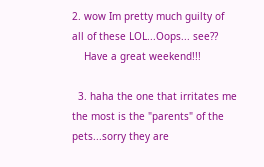2. wow Im pretty much guilty of all of these LOL...Oops... see??
    Have a great weekend!!!

  3. haha the one that irritates me the most is the "parents" of the pets...sorry they are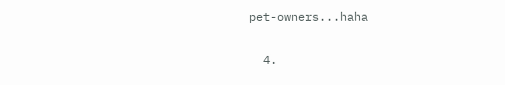pet-owners...haha

  4.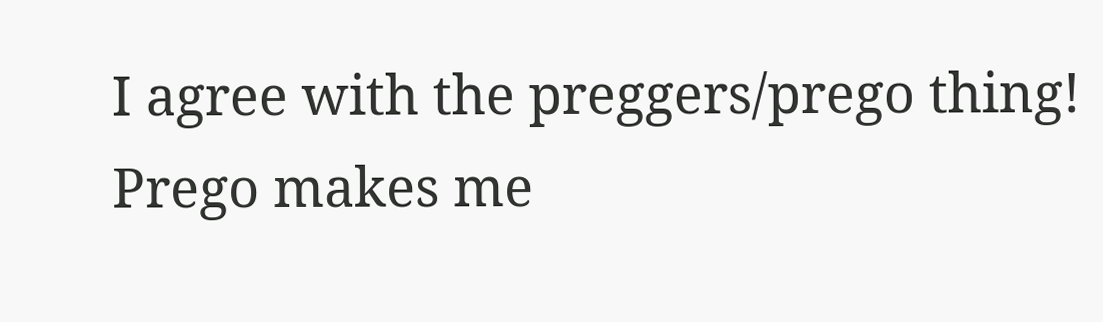I agree with the preggers/prego thing! Prego makes me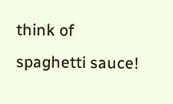think of spaghetti sauce!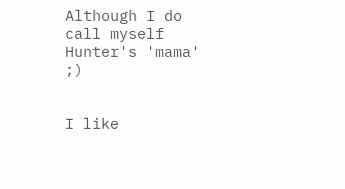Although I do call myself Hunter's 'mama' ;)


I like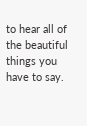to hear all of the beautiful things you have to say.